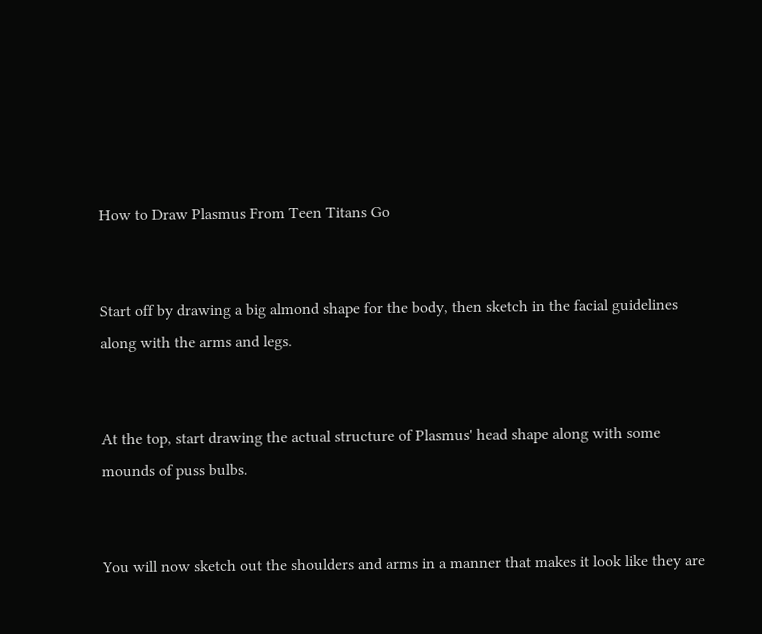How to Draw Plasmus From Teen Titans Go


Start off by drawing a big almond shape for the body, then sketch in the facial guidelines along with the arms and legs.


At the top, start drawing the actual structure of Plasmus' head shape along with some mounds of puss bulbs.


You will now sketch out the shoulders and arms in a manner that makes it look like they are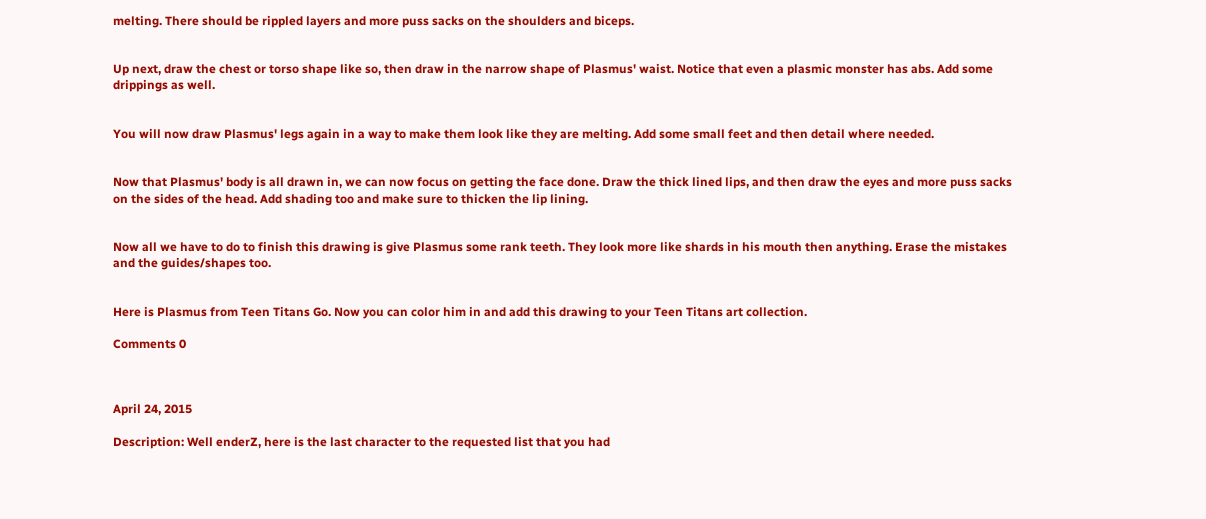melting. There should be rippled layers and more puss sacks on the shoulders and biceps.


Up next, draw the chest or torso shape like so, then draw in the narrow shape of Plasmus' waist. Notice that even a plasmic monster has abs. Add some drippings as well.


You will now draw Plasmus' legs again in a way to make them look like they are melting. Add some small feet and then detail where needed.


Now that Plasmus' body is all drawn in, we can now focus on getting the face done. Draw the thick lined lips, and then draw the eyes and more puss sacks on the sides of the head. Add shading too and make sure to thicken the lip lining.


Now all we have to do to finish this drawing is give Plasmus some rank teeth. They look more like shards in his mouth then anything. Erase the mistakes and the guides/shapes too.


Here is Plasmus from Teen Titans Go. Now you can color him in and add this drawing to your Teen Titans art collection.

Comments 0



April 24, 2015

Description: Well enderZ, here is the last character to the requested list that you had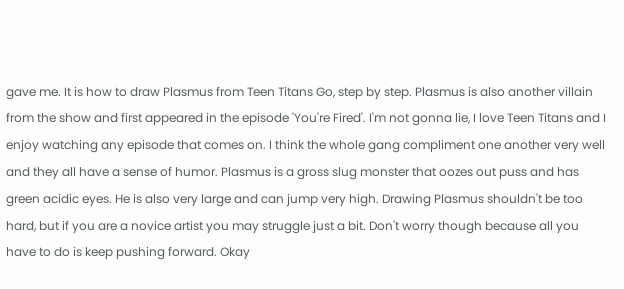gave me. It is how to draw Plasmus from Teen Titans Go, step by step. Plasmus is also another villain from the show and first appeared in the episode 'You're Fired'. I'm not gonna lie, I love Teen Titans and I enjoy watching any episode that comes on. I think the whole gang compliment one another very well and they all have a sense of humor. Plasmus is a gross slug monster that oozes out puss and has green acidic eyes. He is also very large and can jump very high. Drawing Plasmus shouldn't be too hard, but if you are a novice artist you may struggle just a bit. Don't worry though because all you have to do is keep pushing forward. Okay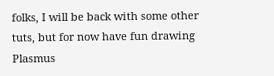folks, I will be back with some other tuts, but for now have fun drawing Plasmus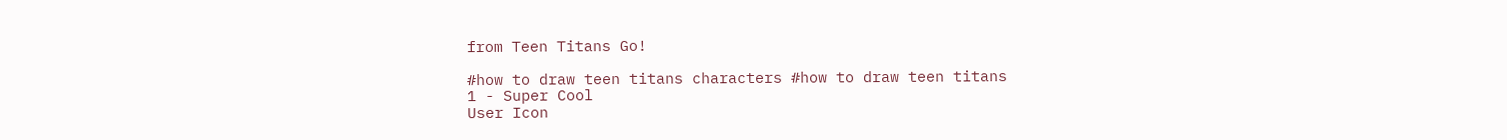from Teen Titans Go!

#how to draw teen titans characters #how to draw teen titans
1 - Super Cool
User Icon